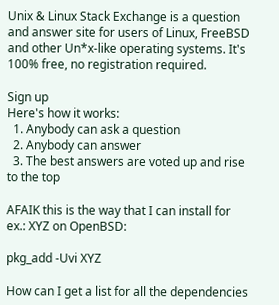Unix & Linux Stack Exchange is a question and answer site for users of Linux, FreeBSD and other Un*x-like operating systems. It's 100% free, no registration required.

Sign up
Here's how it works:
  1. Anybody can ask a question
  2. Anybody can answer
  3. The best answers are voted up and rise to the top

AFAIK this is the way that I can install for ex.: XYZ on OpenBSD:

pkg_add -Uvi XYZ

How can I get a list for all the dependencies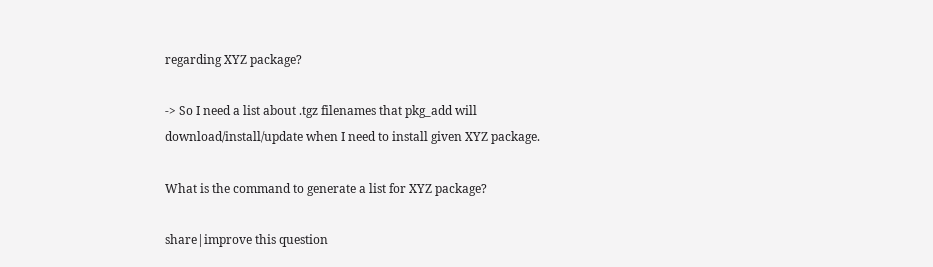regarding XYZ package?

-> So I need a list about .tgz filenames that pkg_add will download/install/update when I need to install given XYZ package.

What is the command to generate a list for XYZ package?

share|improve this question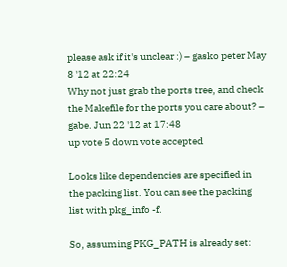please ask if it's unclear :) – gasko peter May 8 '12 at 22:24
Why not just grab the ports tree, and check the Makefile for the ports you care about? – gabe. Jun 22 '12 at 17:48
up vote 5 down vote accepted

Looks like dependencies are specified in the packing list. You can see the packing list with pkg_info -f.

So, assuming PKG_PATH is already set: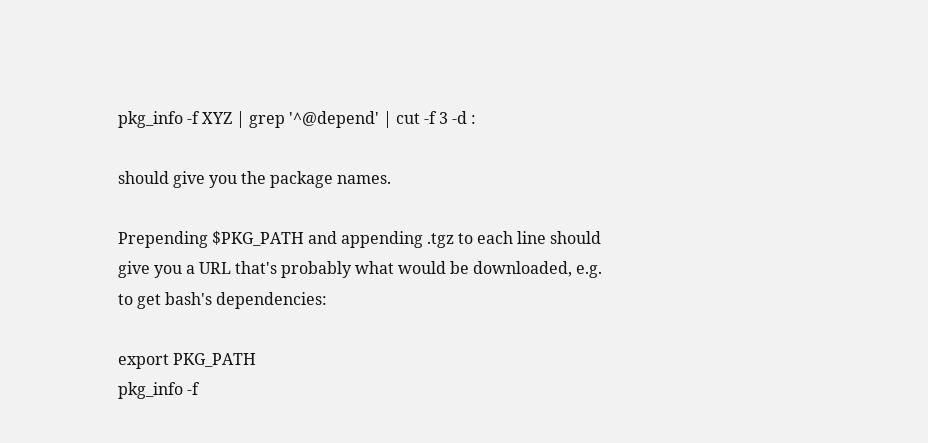pkg_info -f XYZ | grep '^@depend' | cut -f 3 -d :

should give you the package names.

Prepending $PKG_PATH and appending .tgz to each line should give you a URL that's probably what would be downloaded, e.g. to get bash's dependencies:

export PKG_PATH
pkg_info -f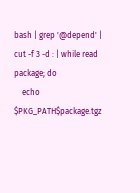bash | grep '@depend' | cut -f 3 -d : | while read package; do
    echo $PKG_PATH$package.tgz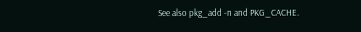See also pkg_add -n and PKG_CACHE.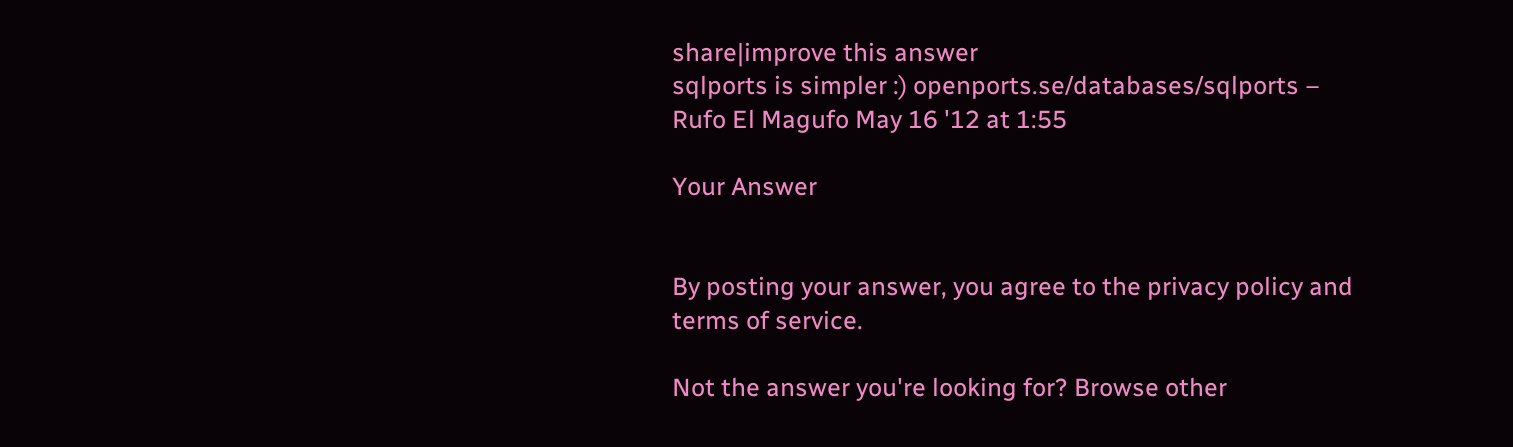share|improve this answer
sqlports is simpler :) openports.se/databases/sqlports – Rufo El Magufo May 16 '12 at 1:55

Your Answer


By posting your answer, you agree to the privacy policy and terms of service.

Not the answer you're looking for? Browse other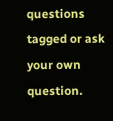questions tagged or ask your own question.